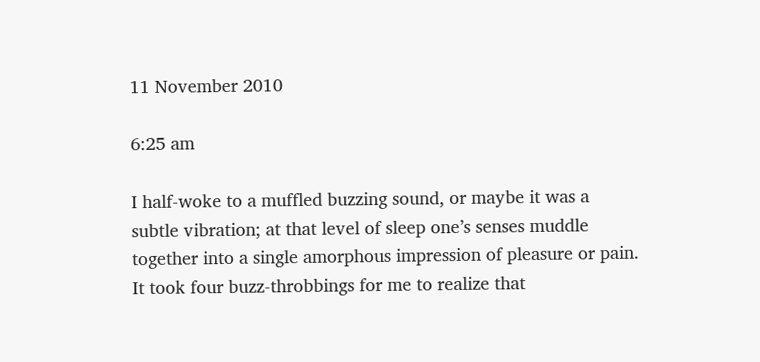11 November 2010

6:25 am

I half-woke to a muffled buzzing sound, or maybe it was a subtle vibration; at that level of sleep one’s senses muddle together into a single amorphous impression of pleasure or pain.  It took four buzz-throbbings for me to realize that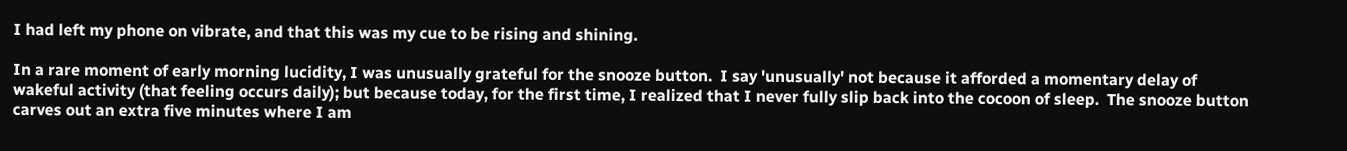I had left my phone on vibrate, and that this was my cue to be rising and shining.

In a rare moment of early morning lucidity, I was unusually grateful for the snooze button.  I say 'unusually' not because it afforded a momentary delay of wakeful activity (that feeling occurs daily); but because today, for the first time, I realized that I never fully slip back into the cocoon of sleep.  The snooze button carves out an extra five minutes where I am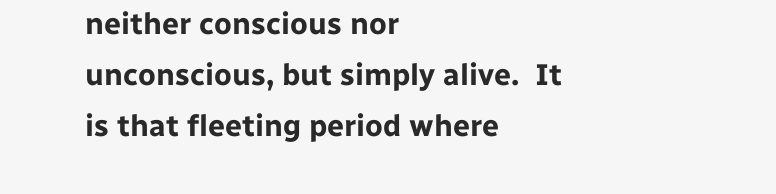neither conscious nor unconscious, but simply alive.  It is that fleeting period where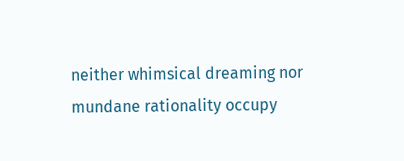neither whimsical dreaming nor mundane rationality occupy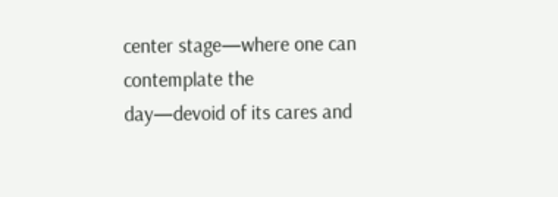center stage—where one can contemplate the day—devoid of its cares and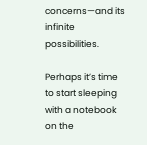concerns—and its infinite possibilities.

Perhaps it’s time to start sleeping with a notebook on the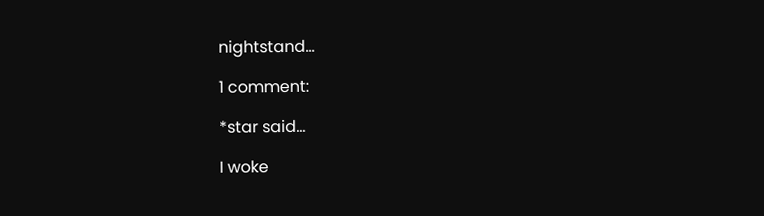nightstand…

1 comment:

*star said...

I woke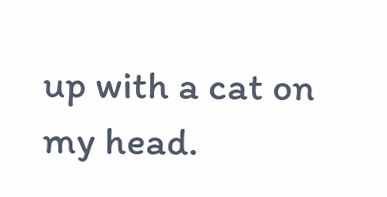up with a cat on my head.